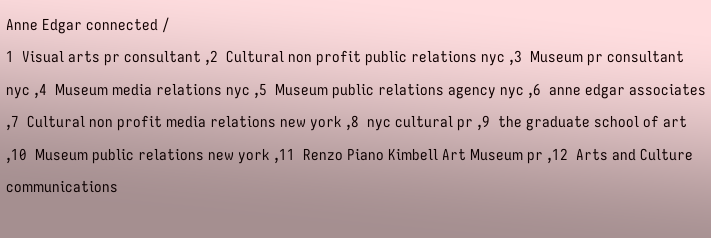Anne Edgar connected /
1  Visual arts pr consultant ,2  Cultural non profit public relations nyc ,3  Museum pr consultant nyc ,4  Museum media relations nyc ,5  Museum public relations agency nyc ,6  anne edgar associates ,7  Cultural non profit media relations new york ,8  nyc cultural pr ,9  the graduate school of art ,10  Museum public relations new york ,11  Renzo Piano Kimbell Art Museum pr ,12  Arts and Culture communications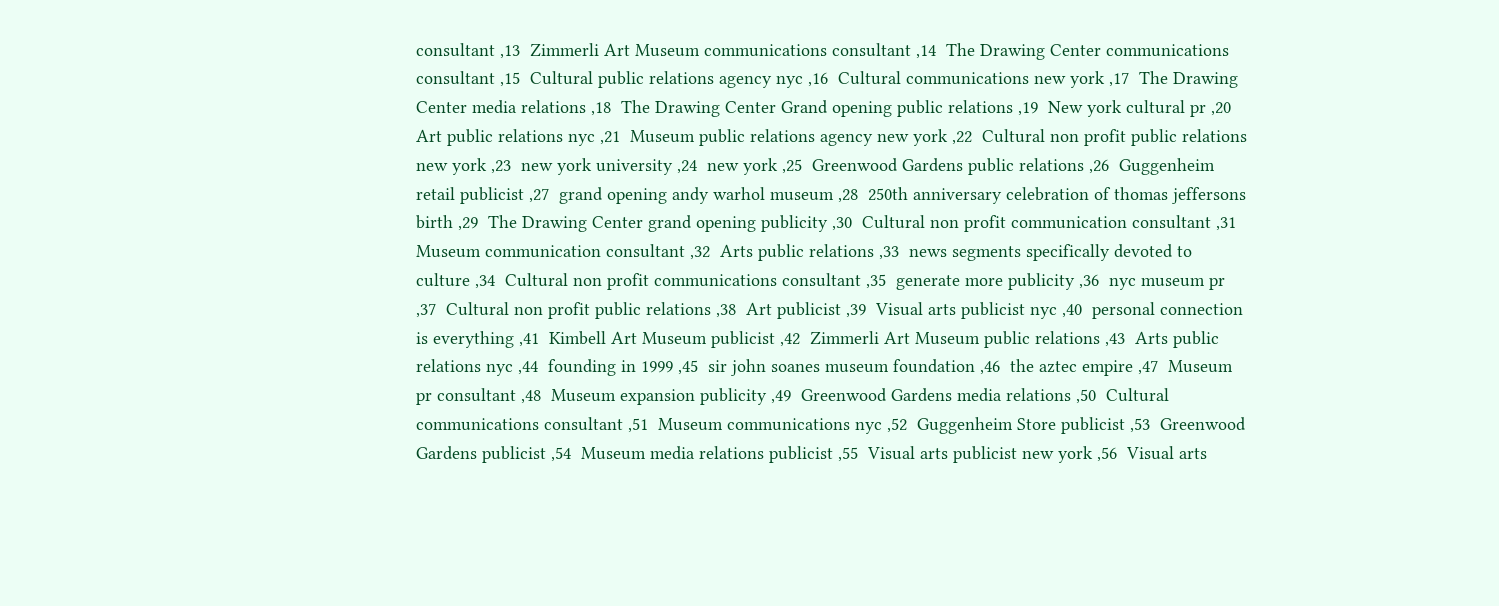consultant ,13  Zimmerli Art Museum communications consultant ,14  The Drawing Center communications consultant ,15  Cultural public relations agency nyc ,16  Cultural communications new york ,17  The Drawing Center media relations ,18  The Drawing Center Grand opening public relations ,19  New york cultural pr ,20  Art public relations nyc ,21  Museum public relations agency new york ,22  Cultural non profit public relations new york ,23  new york university ,24  new york ,25  Greenwood Gardens public relations ,26  Guggenheim retail publicist ,27  grand opening andy warhol museum ,28  250th anniversary celebration of thomas jeffersons birth ,29  The Drawing Center grand opening publicity ,30  Cultural non profit communication consultant ,31  Museum communication consultant ,32  Arts public relations ,33  news segments specifically devoted to culture ,34  Cultural non profit communications consultant ,35  generate more publicity ,36  nyc museum pr ,37  Cultural non profit public relations ,38  Art publicist ,39  Visual arts publicist nyc ,40  personal connection is everything ,41  Kimbell Art Museum publicist ,42  Zimmerli Art Museum public relations ,43  Arts public relations nyc ,44  founding in 1999 ,45  sir john soanes museum foundation ,46  the aztec empire ,47  Museum pr consultant ,48  Museum expansion publicity ,49  Greenwood Gardens media relations ,50  Cultural communications consultant ,51  Museum communications nyc ,52  Guggenheim Store publicist ,53  Greenwood Gardens publicist ,54  Museum media relations publicist ,55  Visual arts publicist new york ,56  Visual arts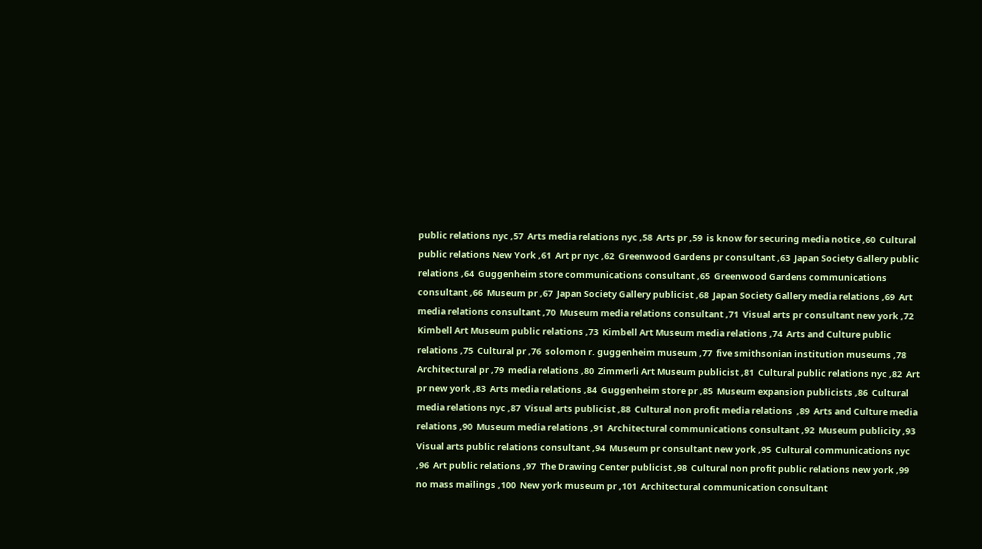public relations nyc ,57  Arts media relations nyc ,58  Arts pr ,59  is know for securing media notice ,60  Cultural public relations New York ,61  Art pr nyc ,62  Greenwood Gardens pr consultant ,63  Japan Society Gallery public relations ,64  Guggenheim store communications consultant ,65  Greenwood Gardens communications consultant ,66  Museum pr ,67  Japan Society Gallery publicist ,68  Japan Society Gallery media relations ,69  Art media relations consultant ,70  Museum media relations consultant ,71  Visual arts pr consultant new york ,72  Kimbell Art Museum public relations ,73  Kimbell Art Museum media relations ,74  Arts and Culture public relations ,75  Cultural pr ,76  solomon r. guggenheim museum ,77  five smithsonian institution museums ,78  Architectural pr ,79  media relations ,80  Zimmerli Art Museum publicist ,81  Cultural public relations nyc ,82  Art pr new york ,83  Arts media relations ,84  Guggenheim store pr ,85  Museum expansion publicists ,86  Cultural media relations nyc ,87  Visual arts publicist ,88  Cultural non profit media relations  ,89  Arts and Culture media relations ,90  Museum media relations ,91  Architectural communications consultant ,92  Museum publicity ,93  Visual arts public relations consultant ,94  Museum pr consultant new york ,95  Cultural communications nyc ,96  Art public relations ,97  The Drawing Center publicist ,98  Cultural non profit public relations new york ,99  no mass mailings ,100  New york museum pr ,101  Architectural communication consultant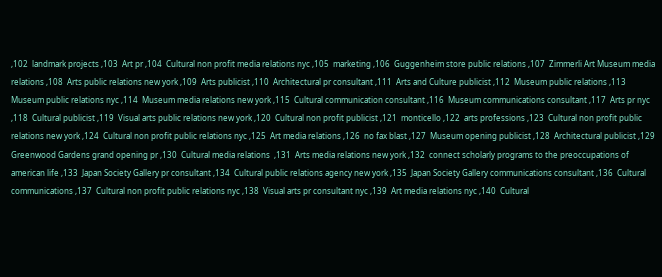,102  landmark projects ,103  Art pr ,104  Cultural non profit media relations nyc ,105  marketing ,106  Guggenheim store public relations ,107  Zimmerli Art Museum media relations ,108  Arts public relations new york ,109  Arts publicist ,110  Architectural pr consultant ,111  Arts and Culture publicist ,112  Museum public relations ,113  Museum public relations nyc ,114  Museum media relations new york ,115  Cultural communication consultant ,116  Museum communications consultant ,117  Arts pr nyc ,118  Cultural publicist ,119  Visual arts public relations new york ,120  Cultural non profit publicist ,121  monticello ,122  arts professions ,123  Cultural non profit public relations new york ,124  Cultural non profit public relations nyc ,125  Art media relations ,126  no fax blast ,127  Museum opening publicist ,128  Architectural publicist ,129  Greenwood Gardens grand opening pr ,130  Cultural media relations  ,131  Arts media relations new york ,132  connect scholarly programs to the preoccupations of american life ,133  Japan Society Gallery pr consultant ,134  Cultural public relations agency new york ,135  Japan Society Gallery communications consultant ,136  Cultural communications ,137  Cultural non profit public relations nyc ,138  Visual arts pr consultant nyc ,139  Art media relations nyc ,140  Cultural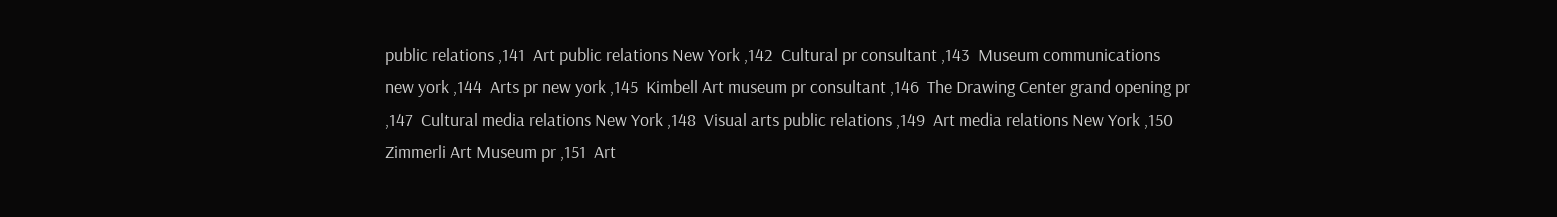public relations ,141  Art public relations New York ,142  Cultural pr consultant ,143  Museum communications new york ,144  Arts pr new york ,145  Kimbell Art museum pr consultant ,146  The Drawing Center grand opening pr ,147  Cultural media relations New York ,148  Visual arts public relations ,149  Art media relations New York ,150  Zimmerli Art Museum pr ,151  Art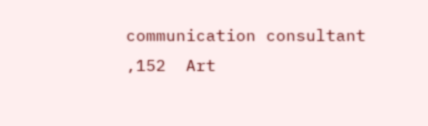communication consultant ,152  Art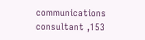communications consultant ,153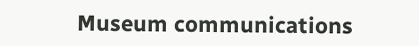Museum communications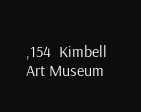,154  Kimbell Art Museum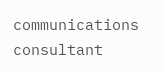communications consultant